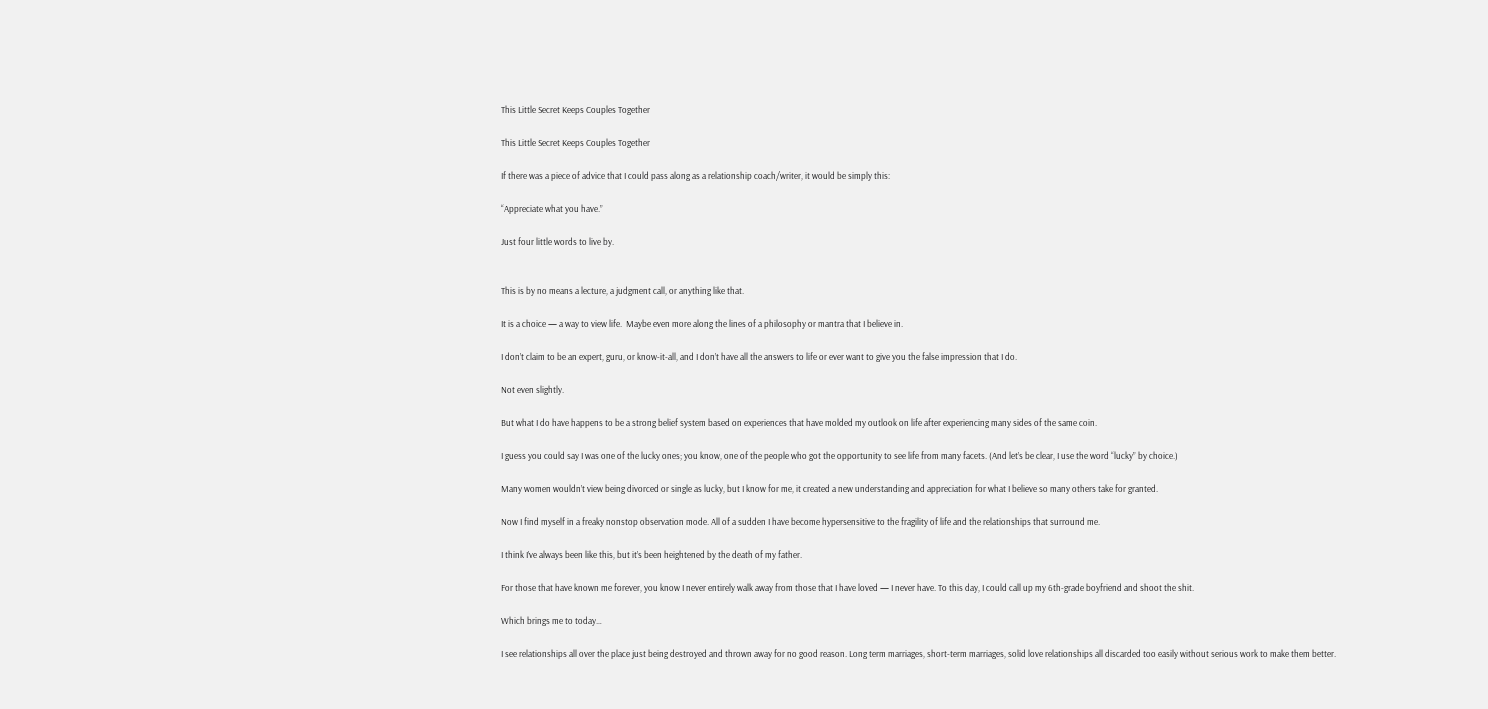This Little Secret Keeps Couples Together

This Little Secret Keeps Couples Together

If there was a piece of advice that I could pass along as a relationship coach/writer, it would be simply this:

“Appreciate what you have.”

Just four little words to live by.


This is by no means a lecture, a judgment call, or anything like that.

It is a choice — a way to view life.  Maybe even more along the lines of a philosophy or mantra that I believe in.

I don’t claim to be an expert, guru, or know-it-all, and I don’t have all the answers to life or ever want to give you the false impression that I do.

Not even slightly.

But what I do have happens to be a strong belief system based on experiences that have molded my outlook on life after experiencing many sides of the same coin.

I guess you could say I was one of the lucky ones; you know, one of the people who got the opportunity to see life from many facets. (And let’s be clear, I use the word “lucky” by choice.)

Many women wouldn’t view being divorced or single as lucky, but I know for me, it created a new understanding and appreciation for what I believe so many others take for granted.

Now I find myself in a freaky nonstop observation mode. All of a sudden I have become hypersensitive to the fragility of life and the relationships that surround me.

I think I’ve always been like this, but it’s been heightened by the death of my father.

For those that have known me forever, you know I never entirely walk away from those that I have loved — I never have. To this day, I could call up my 6th-grade boyfriend and shoot the shit.

Which brings me to today…

I see relationships all over the place just being destroyed and thrown away for no good reason. Long term marriages, short-term marriages, solid love relationships all discarded too easily without serious work to make them better.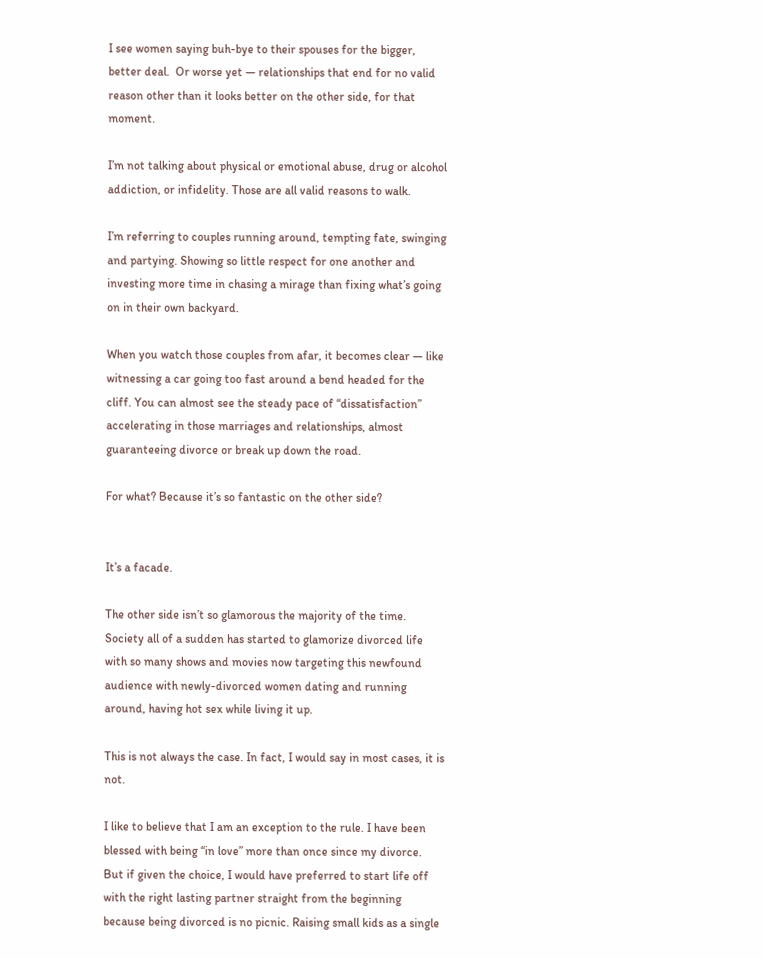I see women saying buh-bye to their spouses for the bigger, better deal.  Or worse yet — relationships that end for no valid reason other than it looks better on the other side, for that moment.

I’m not talking about physical or emotional abuse, drug or alcohol addiction, or infidelity. Those are all valid reasons to walk.

I’m referring to couples running around, tempting fate, swinging and partying. Showing so little respect for one another and investing more time in chasing a mirage than fixing what’s going on in their own backyard.

When you watch those couples from afar, it becomes clear — like witnessing a car going too fast around a bend headed for the cliff. You can almost see the steady pace of “dissatisfaction” accelerating in those marriages and relationships, almost guaranteeing divorce or break up down the road.

For what? Because it’s so fantastic on the other side?


It’s a facade.

The other side isn’t so glamorous the majority of the time. Society all of a sudden has started to glamorize divorced life with so many shows and movies now targeting this newfound audience with newly-divorced women dating and running around, having hot sex while living it up.

This is not always the case. In fact, I would say in most cases, it is not.

I like to believe that I am an exception to the rule. I have been blessed with being “in love” more than once since my divorce. But if given the choice, I would have preferred to start life off with the right lasting partner straight from the beginning because being divorced is no picnic. Raising small kids as a single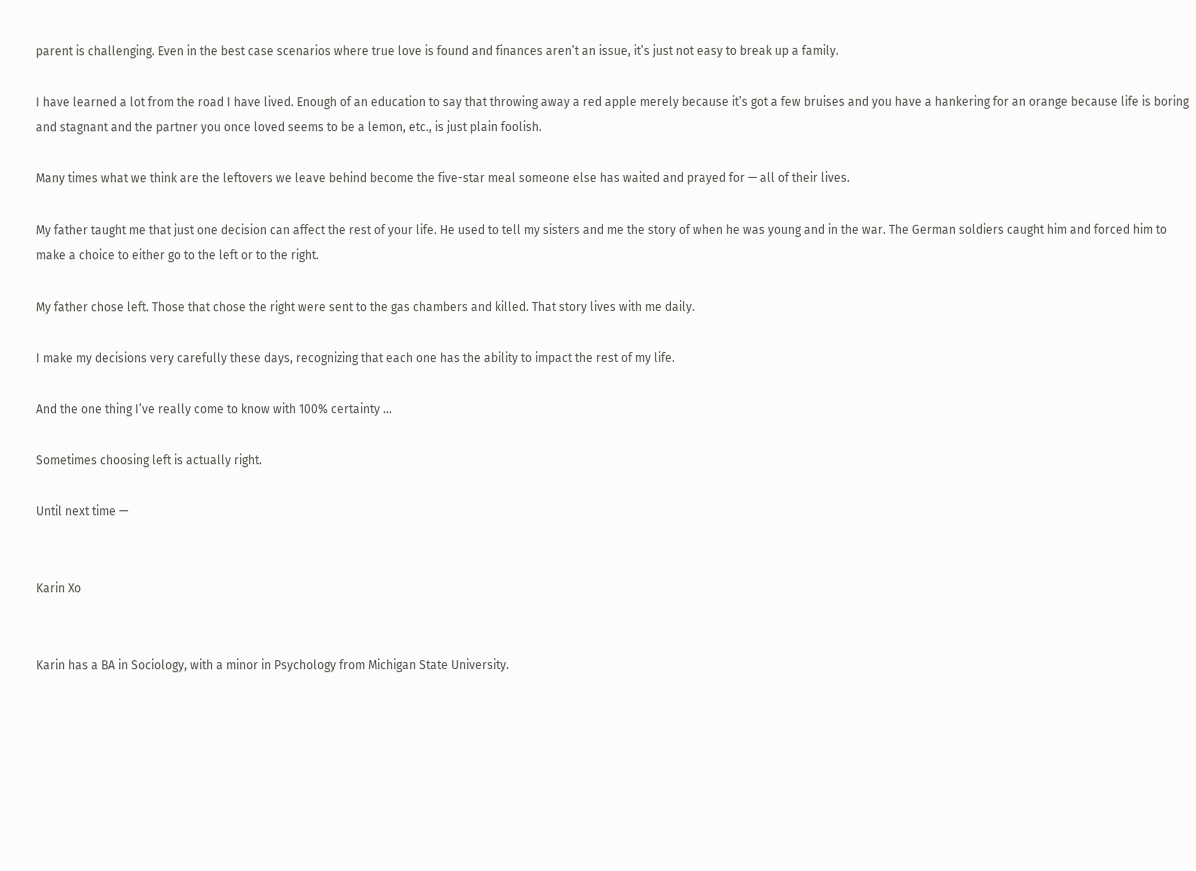parent is challenging. Even in the best case scenarios where true love is found and finances aren’t an issue, it’s just not easy to break up a family.

I have learned a lot from the road I have lived. Enough of an education to say that throwing away a red apple merely because it’s got a few bruises and you have a hankering for an orange because life is boring and stagnant and the partner you once loved seems to be a lemon, etc., is just plain foolish.

Many times what we think are the leftovers we leave behind become the five-star meal someone else has waited and prayed for — all of their lives.

My father taught me that just one decision can affect the rest of your life. He used to tell my sisters and me the story of when he was young and in the war. The German soldiers caught him and forced him to make a choice to either go to the left or to the right.

My father chose left. Those that chose the right were sent to the gas chambers and killed. That story lives with me daily.

I make my decisions very carefully these days, recognizing that each one has the ability to impact the rest of my life.

And the one thing I’ve really come to know with 100% certainty …

Sometimes choosing left is actually right.

Until next time —


Karin Xo


Karin has a BA in Sociology, with a minor in Psychology from Michigan State University.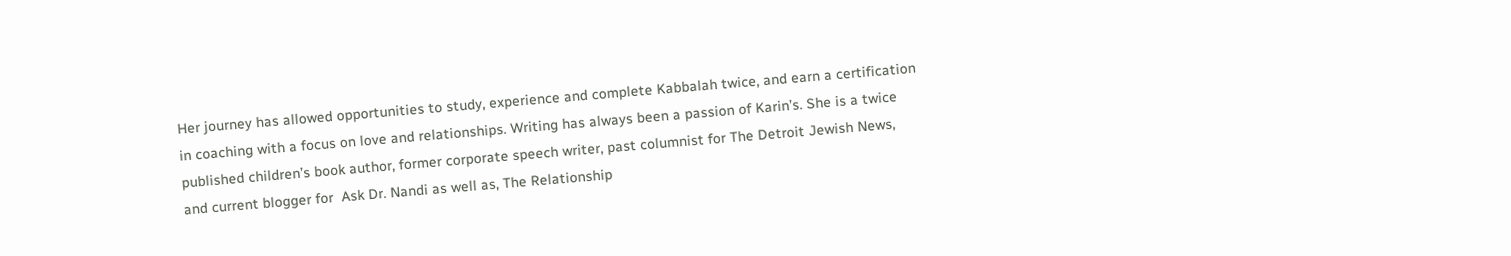Her journey has allowed opportunities to study, experience and complete Kabbalah twice, and earn a certification in coaching with a focus on love and relationships. Writing has always been a passion of Karin’s. She is a twice published children’s book author, former corporate speech writer, past columnist for The Detroit Jewish News, and current blogger for  Ask Dr. Nandi as well as, The Relationship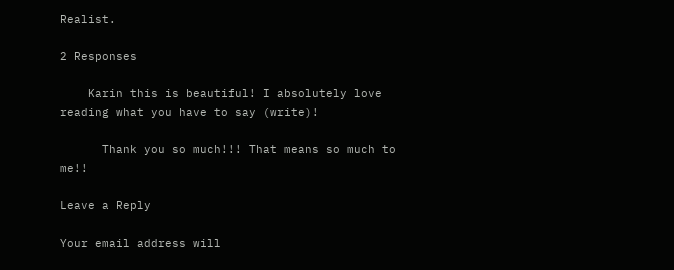Realist.

2 Responses

    Karin this is beautiful! I absolutely love reading what you have to say (write)!

      Thank you so much!!! That means so much to me!!

Leave a Reply

Your email address will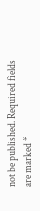not be published. Required fields are marked *